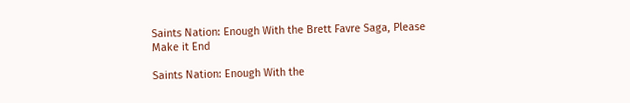Saints Nation: Enough With the Brett Favre Saga, Please Make it End

Saints Nation: Enough With the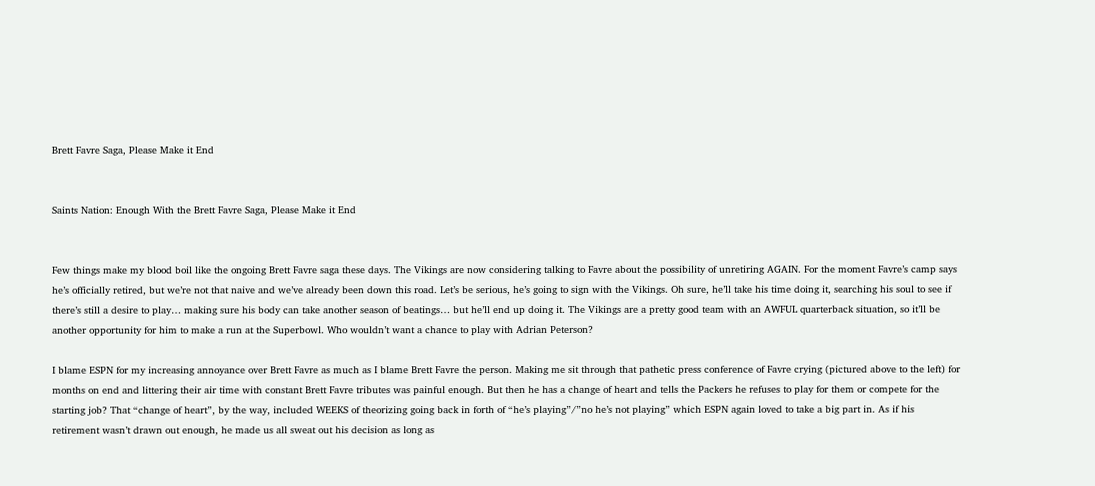Brett Favre Saga, Please Make it End


Saints Nation: Enough With the Brett Favre Saga, Please Make it End


Few things make my blood boil like the ongoing Brett Favre saga these days. The Vikings are now considering talking to Favre about the possibility of unretiring AGAIN. For the moment Favre’s camp says he’s officially retired, but we’re not that naive and we’ve already been down this road. Let’s be serious, he’s going to sign with the Vikings. Oh sure, he’ll take his time doing it, searching his soul to see if there’s still a desire to play… making sure his body can take another season of beatings… but he’ll end up doing it. The Vikings are a pretty good team with an AWFUL quarterback situation, so it’ll be another opportunity for him to make a run at the Superbowl. Who wouldn’t want a chance to play with Adrian Peterson?

I blame ESPN for my increasing annoyance over Brett Favre as much as I blame Brett Favre the person. Making me sit through that pathetic press conference of Favre crying (pictured above to the left) for months on end and littering their air time with constant Brett Favre tributes was painful enough. But then he has a change of heart and tells the Packers he refuses to play for them or compete for the starting job? That “change of heart”, by the way, included WEEKS of theorizing going back in forth of “he’s playing”/”no he’s not playing” which ESPN again loved to take a big part in. As if his retirement wasn’t drawn out enough, he made us all sweat out his decision as long as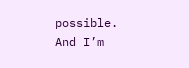possible. And I’m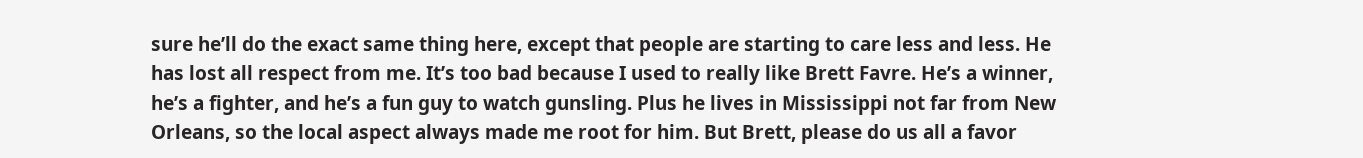sure he’ll do the exact same thing here, except that people are starting to care less and less. He has lost all respect from me. It’s too bad because I used to really like Brett Favre. He’s a winner, he’s a fighter, and he’s a fun guy to watch gunsling. Plus he lives in Mississippi not far from New Orleans, so the local aspect always made me root for him. But Brett, please do us all a favor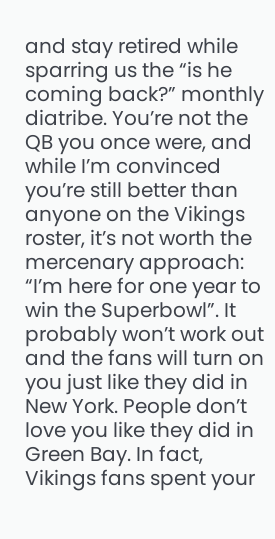and stay retired while sparring us the “is he coming back?” monthly diatribe. You’re not the QB you once were, and while I’m convinced you’re still better than anyone on the Vikings roster, it’s not worth the mercenary approach: “I’m here for one year to win the Superbowl”. It probably won’t work out and the fans will turn on you just like they did in New York. People don’t love you like they did in Green Bay. In fact, Vikings fans spent your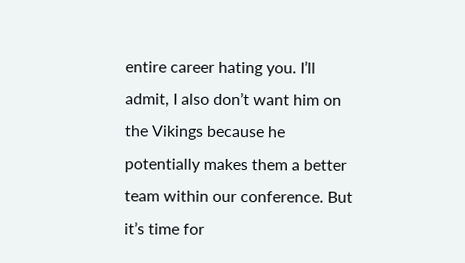entire career hating you. I’ll admit, I also don’t want him on the Vikings because he potentially makes them a better team within our conference. But it’s time for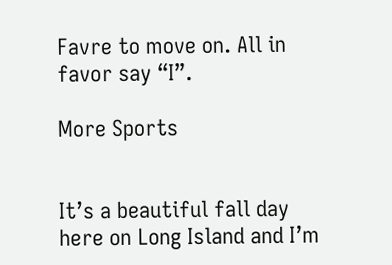Favre to move on. All in favor say “I”.

More Sports


It’s a beautiful fall day here on Long Island and I’m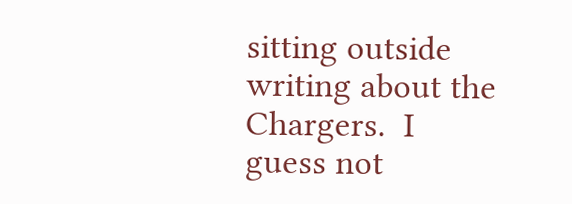sitting outside writing about the Chargers.  I guess not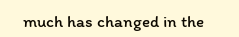much has changed in the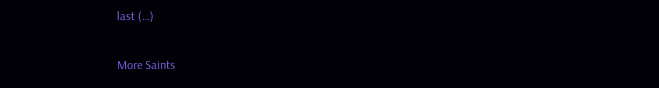last (…)

More Saints